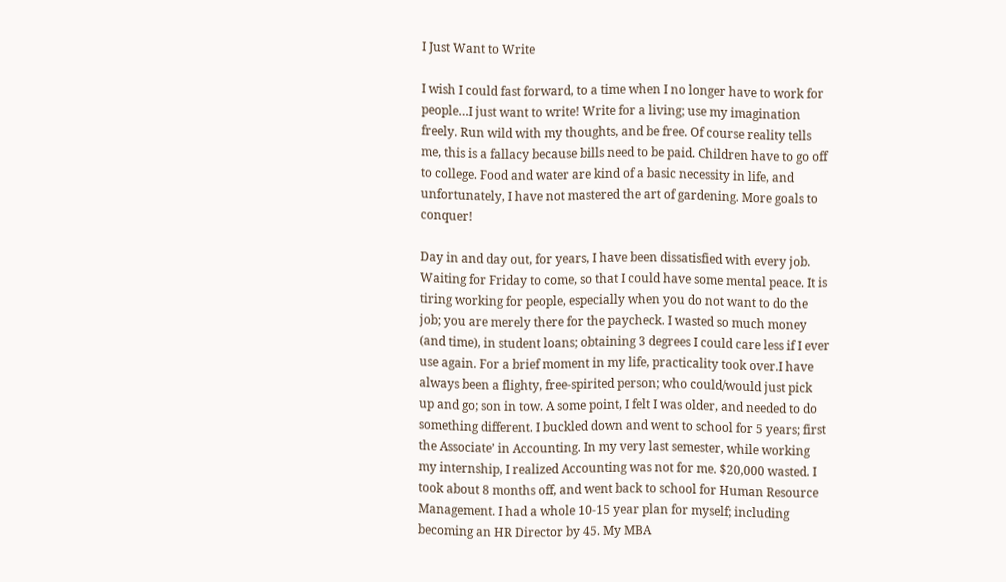I Just Want to Write

I wish I could fast forward, to a time when I no longer have to work for people…I just want to write! Write for a living; use my imagination freely. Run wild with my thoughts, and be free. Of course reality tells me, this is a fallacy because bills need to be paid. Children have to go off to college. Food and water are kind of a basic necessity in life, and unfortunately, I have not mastered the art of gardening. More goals to conquer!

Day in and day out, for years, I have been dissatisfied with every job. Waiting for Friday to come, so that I could have some mental peace. It is tiring working for people, especially when you do not want to do the job; you are merely there for the paycheck. I wasted so much money (and time), in student loans; obtaining 3 degrees I could care less if I ever use again. For a brief moment in my life, practicality took over.I have always been a flighty, free-spirited person; who could/would just pick up and go; son in tow. A some point, I felt I was older, and needed to do something different. I buckled down and went to school for 5 years; first the Associate’ in Accounting. In my very last semester, while working my internship, I realized Accounting was not for me. $20,000 wasted. I took about 8 months off, and went back to school for Human Resource Management. I had a whole 10-15 year plan for myself; including becoming an HR Director by 45. My MBA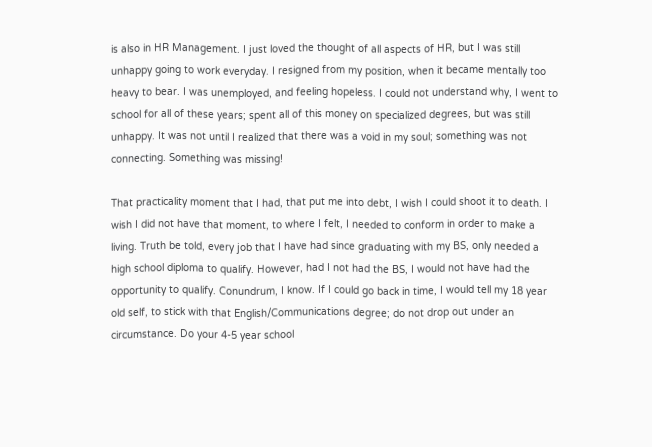is also in HR Management. I just loved the thought of all aspects of HR, but I was still unhappy going to work everyday. I resigned from my position, when it became mentally too heavy to bear. I was unemployed, and feeling hopeless. I could not understand why, I went to school for all of these years; spent all of this money on specialized degrees, but was still unhappy. It was not until I realized that there was a void in my soul; something was not connecting. Something was missing!

That practicality moment that I had, that put me into debt, I wish I could shoot it to death. I wish I did not have that moment, to where I felt, I needed to conform in order to make a living. Truth be told, every job that I have had since graduating with my BS, only needed a high school diploma to qualify. However, had I not had the BS, I would not have had the opportunity to qualify. Conundrum, I know. If I could go back in time, I would tell my 18 year old self, to stick with that English/Communications degree; do not drop out under an circumstance. Do your 4-5 year school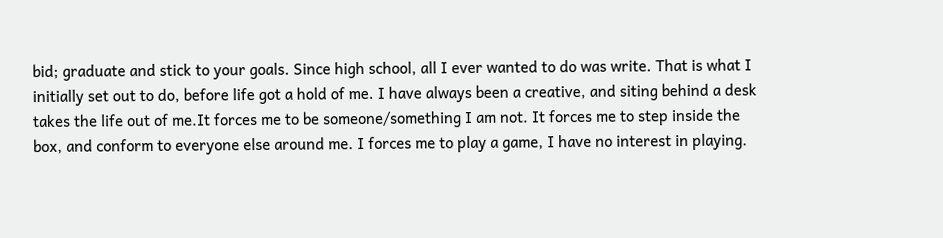bid; graduate and stick to your goals. Since high school, all I ever wanted to do was write. That is what I initially set out to do, before life got a hold of me. I have always been a creative, and siting behind a desk takes the life out of me.It forces me to be someone/something I am not. It forces me to step inside the box, and conform to everyone else around me. I forces me to play a game, I have no interest in playing.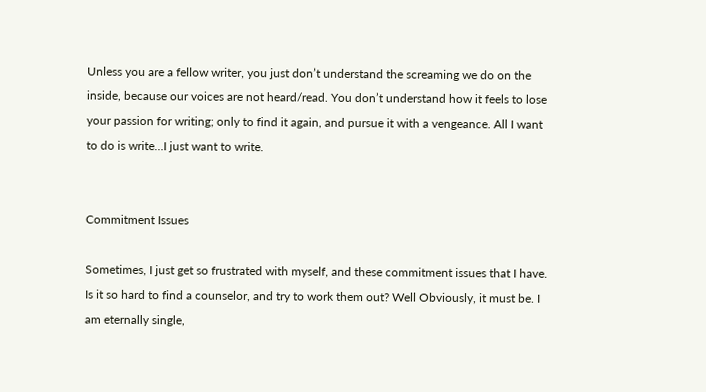Unless you are a fellow writer, you just don’t understand the screaming we do on the inside, because our voices are not heard/read. You don’t understand how it feels to lose your passion for writing; only to find it again, and pursue it with a vengeance. All I want to do is write…I just want to write.


Commitment Issues

Sometimes, I just get so frustrated with myself, and these commitment issues that I have. Is it so hard to find a counselor, and try to work them out? Well Obviously, it must be. I am eternally single,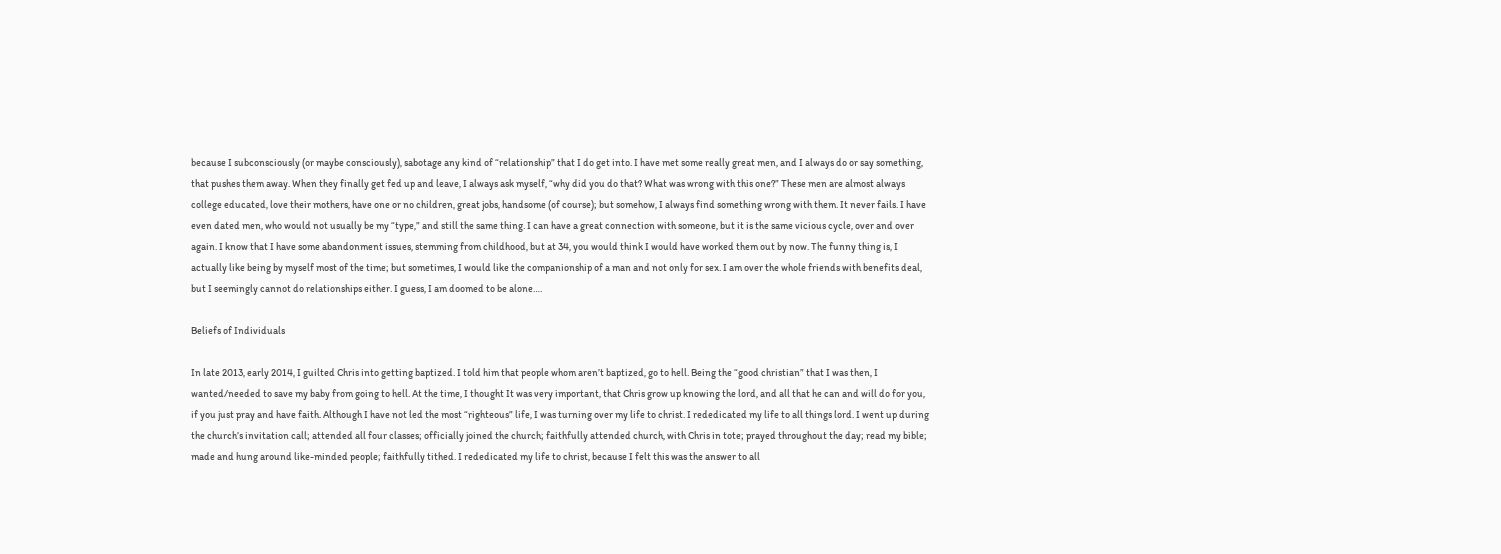because I subconsciously (or maybe consciously), sabotage any kind of “relationship” that I do get into. I have met some really great men, and I always do or say something, that pushes them away. When they finally get fed up and leave, I always ask myself, “why did you do that? What was wrong with this one?” These men are almost always college educated, love their mothers, have one or no children, great jobs, handsome (of course); but somehow, I always find something wrong with them. It never fails. I have even dated men, who would not usually be my “type,” and still the same thing. I can have a great connection with someone, but it is the same vicious cycle, over and over again. I know that I have some abandonment issues, stemming from childhood, but at 34, you would think I would have worked them out by now. The funny thing is, I actually like being by myself most of the time; but sometimes, I would like the companionship of a man and not only for sex. I am over the whole friends with benefits deal, but I seemingly cannot do relationships either. I guess, I am doomed to be alone….

Beliefs of Individuals

In late 2013, early 2014, I guilted Chris into getting baptized. I told him that people whom aren’t baptized, go to hell. Being the “good christian” that I was then, I wanted/needed to save my baby from going to hell. At the time, I thought It was very important, that Chris grow up knowing the lord, and all that he can and will do for you, if you just pray and have faith. Although I have not led the most “righteous” life, I was turning over my life to christ. I rededicated my life to all things lord. I went up during the church’s invitation call; attended all four classes; officially joined the church; faithfully attended church, with Chris in tote; prayed throughout the day; read my bible; made and hung around like-minded people; faithfully tithed. I rededicated my life to christ, because I felt this was the answer to all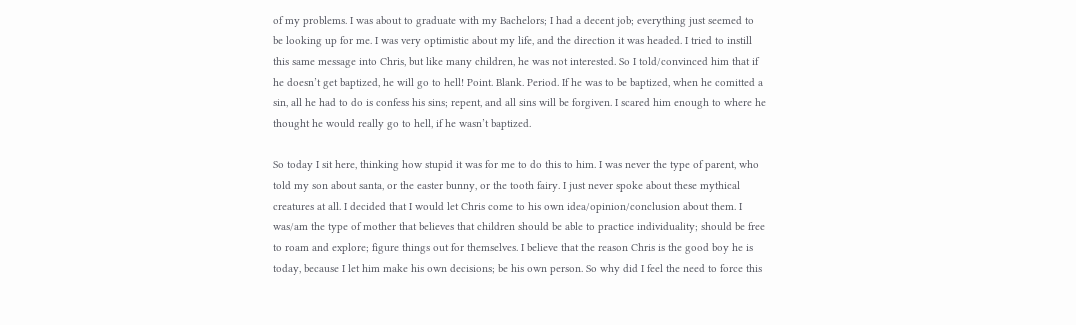of my problems. I was about to graduate with my Bachelors; I had a decent job; everything just seemed to be looking up for me. I was very optimistic about my life, and the direction it was headed. I tried to instill this same message into Chris, but like many children, he was not interested. So I told/convinced him that if he doesn’t get baptized, he will go to hell! Point. Blank. Period. If he was to be baptized, when he comitted a sin, all he had to do is confess his sins; repent, and all sins will be forgiven. I scared him enough to where he thought he would really go to hell, if he wasn’t baptized.

So today I sit here, thinking how stupid it was for me to do this to him. I was never the type of parent, who told my son about santa, or the easter bunny, or the tooth fairy. I just never spoke about these mythical creatures at all. I decided that I would let Chris come to his own idea/opinion/conclusion about them. I was/am the type of mother that believes that children should be able to practice individuality; should be free to roam and explore; figure things out for themselves. I believe that the reason Chris is the good boy he is today, because I let him make his own decisions; be his own person. So why did I feel the need to force this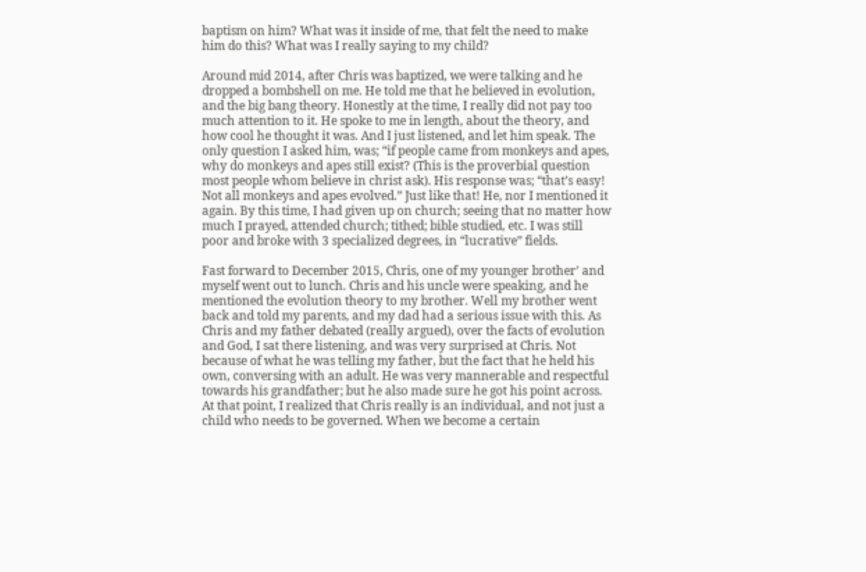baptism on him? What was it inside of me, that felt the need to make him do this? What was I really saying to my child?

Around mid 2014, after Chris was baptized, we were talking and he dropped a bombshell on me. He told me that he believed in evolution, and the big bang theory. Honestly at the time, I really did not pay too much attention to it. He spoke to me in length, about the theory, and how cool he thought it was. And I just listened, and let him speak. The only question I asked him, was; “if people came from monkeys and apes, why do monkeys and apes still exist? (This is the proverbial question most people whom believe in christ ask). His response was; “that’s easy! Not all monkeys and apes evolved.” Just like that! He, nor I mentioned it again. By this time, I had given up on church; seeing that no matter how much I prayed, attended church; tithed; bible studied, etc. I was still poor and broke with 3 specialized degrees, in “lucrative” fields.

Fast forward to December 2015, Chris, one of my younger brother’ and myself went out to lunch. Chris and his uncle were speaking, and he mentioned the evolution theory to my brother. Well my brother went back and told my parents, and my dad had a serious issue with this. As Chris and my father debated (really argued), over the facts of evolution and God, I sat there listening, and was very surprised at Chris. Not because of what he was telling my father, but the fact that he held his own, conversing with an adult. He was very mannerable and respectful towards his grandfather; but he also made sure he got his point across. At that point, I realized that Chris really is an individual, and not just a child who needs to be governed. When we become a certain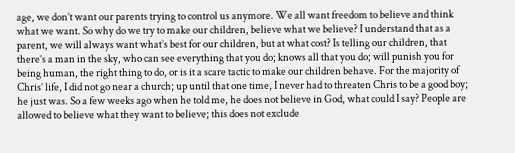age, we don’t want our parents trying to control us anymore. We all want freedom to believe and think what we want. So why do we try to make our children, believe what we believe? I understand that as a parent, we will always want what’s best for our children, but at what cost? Is telling our children, that there’s a man in the sky, who can see everything that you do; knows all that you do; will punish you for being human, the right thing to do, or is it a scare tactic to make our children behave. For the majority of Chris’ life, I did not go near a church; up until that one time, I never had to threaten Chris to be a good boy; he just was. So a few weeks ago when he told me, he does not believe in God, what could I say? People are allowed to believe what they want to believe; this does not exclude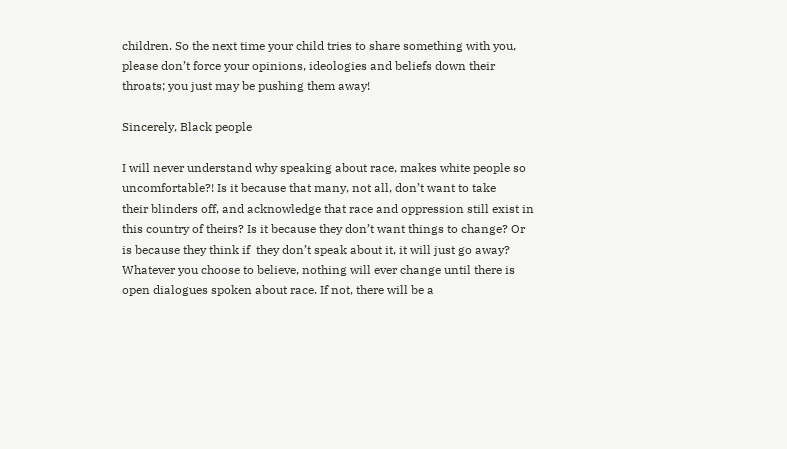children. So the next time your child tries to share something with you, please don’t force your opinions, ideologies and beliefs down their throats; you just may be pushing them away!

Sincerely, Black people

I will never understand why speaking about race, makes white people so uncomfortable?! Is it because that many, not all, don’t want to take
their blinders off, and acknowledge that race and oppression still exist in this country of theirs? Is it because they don’t want things to change? Or is because they think if  they don’t speak about it, it will just go away? Whatever you choose to believe, nothing will ever change until there is open dialogues spoken about race. If not, there will be a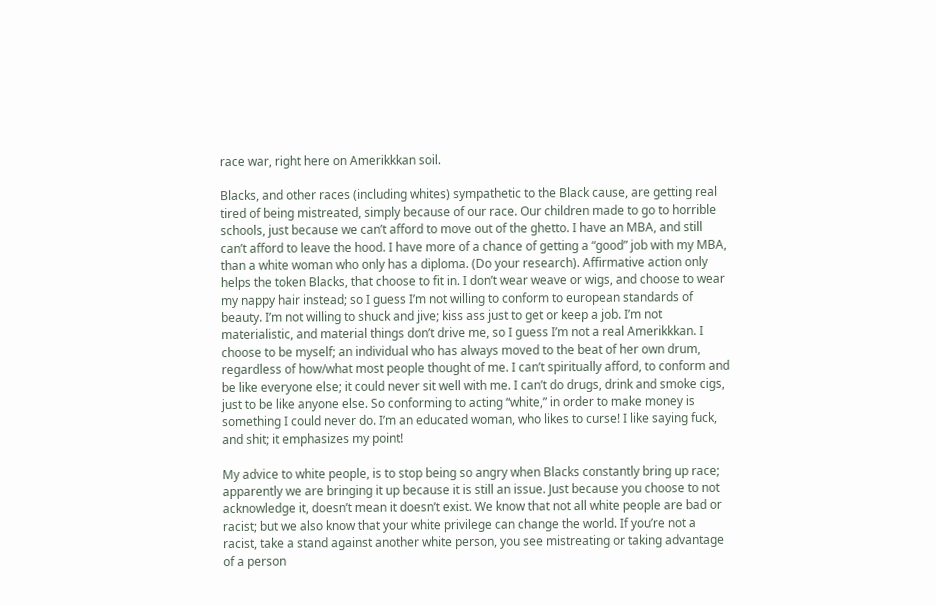race war, right here on Amerikkkan soil.

Blacks, and other races (including whites) sympathetic to the Black cause, are getting real tired of being mistreated, simply because of our race. Our children made to go to horrible schools, just because we can’t afford to move out of the ghetto. I have an MBA, and still can’t afford to leave the hood. I have more of a chance of getting a “good” job with my MBA, than a white woman who only has a diploma. (Do your research). Affirmative action only helps the token Blacks, that choose to fit in. I don’t wear weave or wigs, and choose to wear my nappy hair instead; so I guess I’m not willing to conform to european standards of beauty. I’m not willing to shuck and jive; kiss ass just to get or keep a job. I’m not materialistic, and material things don’t drive me, so I guess I’m not a real Amerikkkan. I choose to be myself; an individual who has always moved to the beat of her own drum, regardless of how/what most people thought of me. I can’t spiritually afford, to conform and be like everyone else; it could never sit well with me. I can’t do drugs, drink and smoke cigs, just to be like anyone else. So conforming to acting “white,” in order to make money is something I could never do. I’m an educated woman, who likes to curse! I like saying fuck, and shit; it emphasizes my point!

My advice to white people, is to stop being so angry when Blacks constantly bring up race; apparently we are bringing it up because it is still an issue. Just because you choose to not acknowledge it, doesn’t mean it doesn’t exist. We know that not all white people are bad or racist; but we also know that your white privilege can change the world. If you’re not a racist, take a stand against another white person, you see mistreating or taking advantage of a person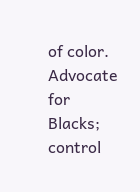of color. Advocate for Blacks; control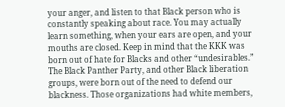your anger, and listen to that Black person who is constantly speaking about race. You may actually learn something, when your ears are open, and your mouths are closed. Keep in mind that the KKK was born out of hate for Blacks and other “undesirables.” The Black Panther Party, and other Black liberation groups, were born out of the need to defend our blackness. Those organizations had white members,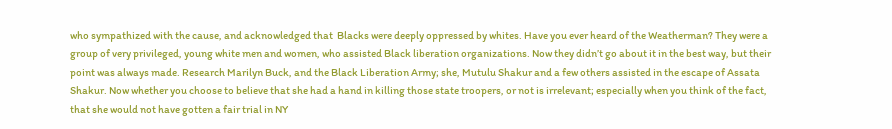who sympathized with the cause, and acknowledged that  Blacks were deeply oppressed by whites. Have you ever heard of the Weatherman? They were a group of very privileged, young white men and women, who assisted Black liberation organizations. Now they didn’t go about it in the best way, but their point was always made. Research Marilyn Buck, and the Black Liberation Army; she, Mutulu Shakur and a few others assisted in the escape of Assata Shakur. Now whether you choose to believe that she had a hand in killing those state troopers, or not is irrelevant; especially when you think of the fact, that she would not have gotten a fair trial in NY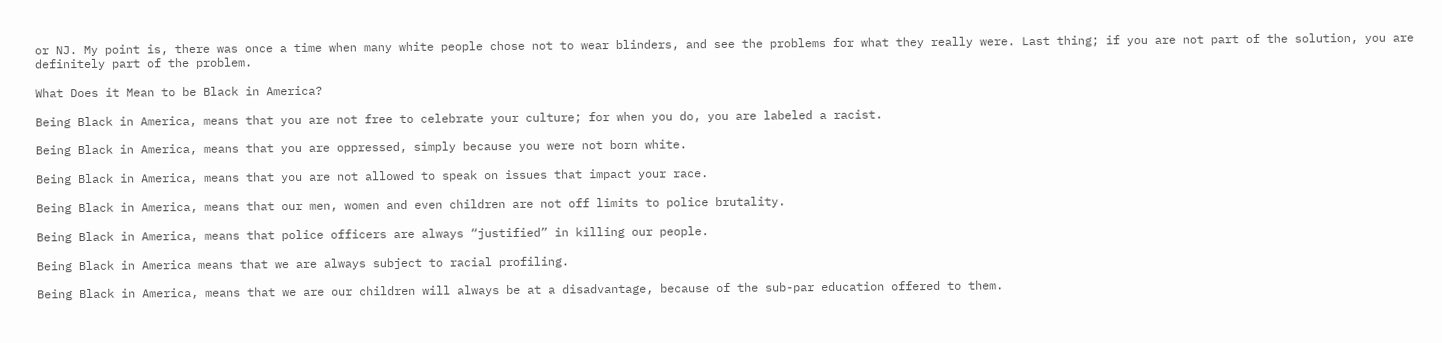or NJ. My point is, there was once a time when many white people chose not to wear blinders, and see the problems for what they really were. Last thing; if you are not part of the solution, you are definitely part of the problem.

What Does it Mean to be Black in America?

Being Black in America, means that you are not free to celebrate your culture; for when you do, you are labeled a racist.

Being Black in America, means that you are oppressed, simply because you were not born white.

Being Black in America, means that you are not allowed to speak on issues that impact your race.

Being Black in America, means that our men, women and even children are not off limits to police brutality.

Being Black in America, means that police officers are always “justified” in killing our people.

Being Black in America means that we are always subject to racial profiling.

Being Black in America, means that we are our children will always be at a disadvantage, because of the sub-par education offered to them.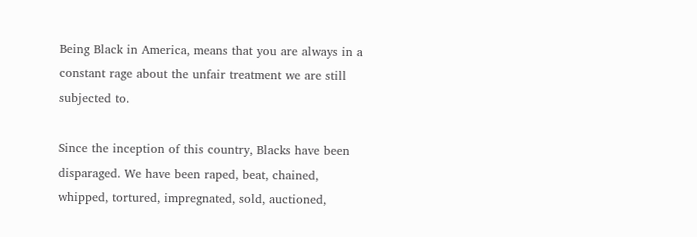Being Black in America, means that you are always in a constant rage about the unfair treatment we are still subjected to.

Since the inception of this country, Blacks have been disparaged. We have been raped, beat, chained, whipped, tortured, impregnated, sold, auctioned,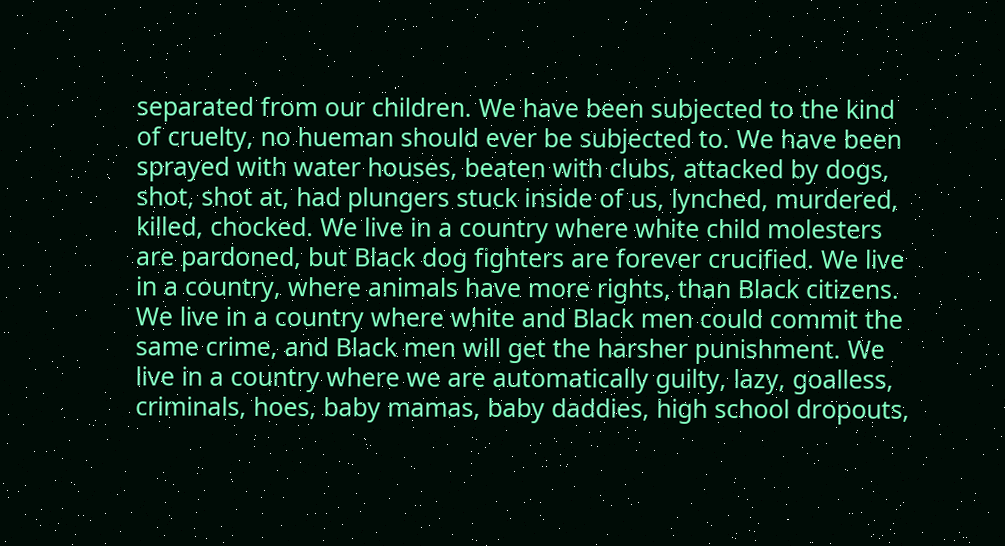separated from our children. We have been subjected to the kind of cruelty, no hueman should ever be subjected to. We have been sprayed with water houses, beaten with clubs, attacked by dogs, shot, shot at, had plungers stuck inside of us, lynched, murdered, killed, chocked. We live in a country where white child molesters are pardoned, but Black dog fighters are forever crucified. We live in a country, where animals have more rights, than Black citizens. We live in a country where white and Black men could commit the same crime, and Black men will get the harsher punishment. We live in a country where we are automatically guilty, lazy, goalless, criminals, hoes, baby mamas, baby daddies, high school dropouts,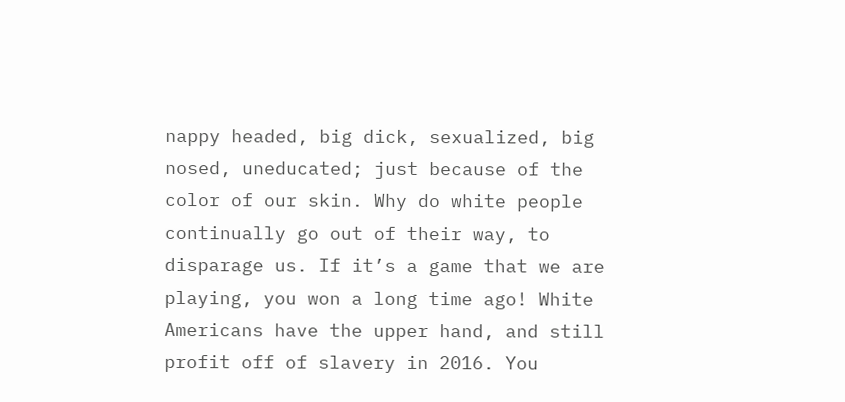nappy headed, big dick, sexualized, big nosed, uneducated; just because of the color of our skin. Why do white people continually go out of their way, to disparage us. If it’s a game that we are playing, you won a long time ago! White Americans have the upper hand, and still profit off of slavery in 2016. You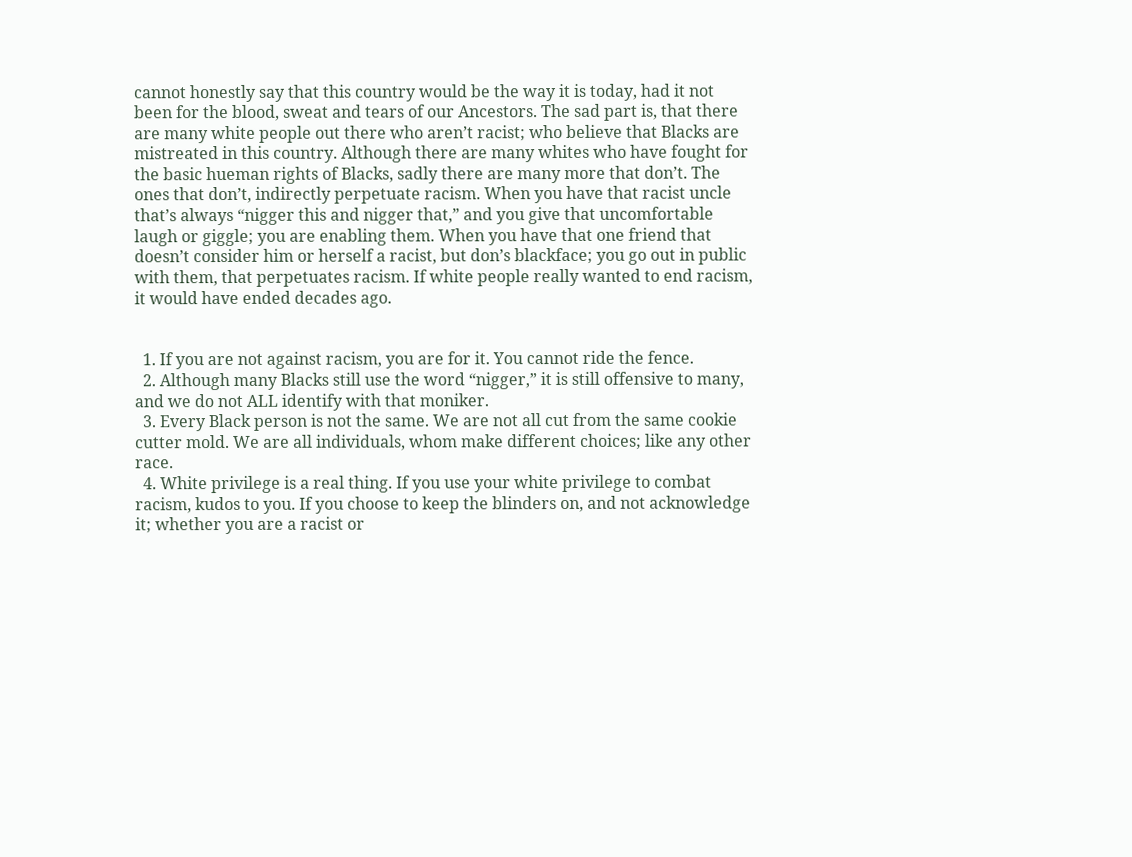cannot honestly say that this country would be the way it is today, had it not been for the blood, sweat and tears of our Ancestors. The sad part is, that there are many white people out there who aren’t racist; who believe that Blacks are mistreated in this country. Although there are many whites who have fought for the basic hueman rights of Blacks, sadly there are many more that don’t. The ones that don’t, indirectly perpetuate racism. When you have that racist uncle that’s always “nigger this and nigger that,” and you give that uncomfortable laugh or giggle; you are enabling them. When you have that one friend that doesn’t consider him or herself a racist, but don’s blackface; you go out in public with them, that perpetuates racism. If white people really wanted to end racism, it would have ended decades ago.


  1. If you are not against racism, you are for it. You cannot ride the fence.
  2. Although many Blacks still use the word “nigger,” it is still offensive to many, and we do not ALL identify with that moniker.
  3. Every Black person is not the same. We are not all cut from the same cookie cutter mold. We are all individuals, whom make different choices; like any other race.
  4. White privilege is a real thing. If you use your white privilege to combat racism, kudos to you. If you choose to keep the blinders on, and not acknowledge it; whether you are a racist or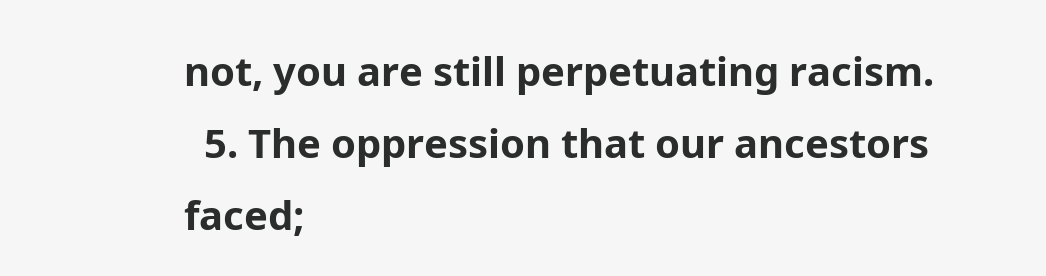not, you are still perpetuating racism.
  5. The oppression that our ancestors faced;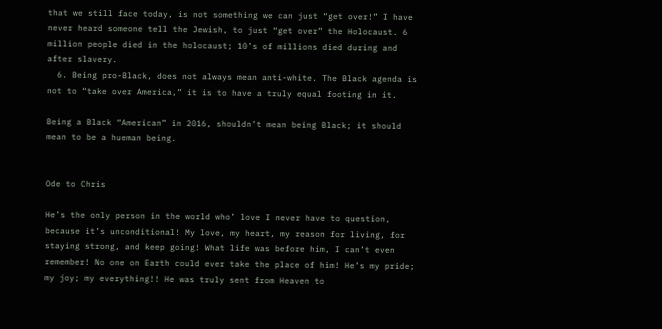that we still face today, is not something we can just “get over!” I have never heard someone tell the Jewish, to just “get over” the Holocaust. 6 million people died in the holocaust; 10’s of millions died during and after slavery.
  6. Being pro-Black, does not always mean anti-white. The Black agenda is not to “take over America,” it is to have a truly equal footing in it.

Being a Black “American” in 2016, shouldn’t mean being Black; it should mean to be a hueman being.


Ode to Chris

He’s the only person in the world who’ love I never have to question, because it’s unconditional! My love, my heart, my reason for living, for staying strong, and keep going! What life was before him, I can’t even remember! No one on Earth could ever take the place of him! He’s my pride; my joy; my everything!! He was truly sent from Heaven to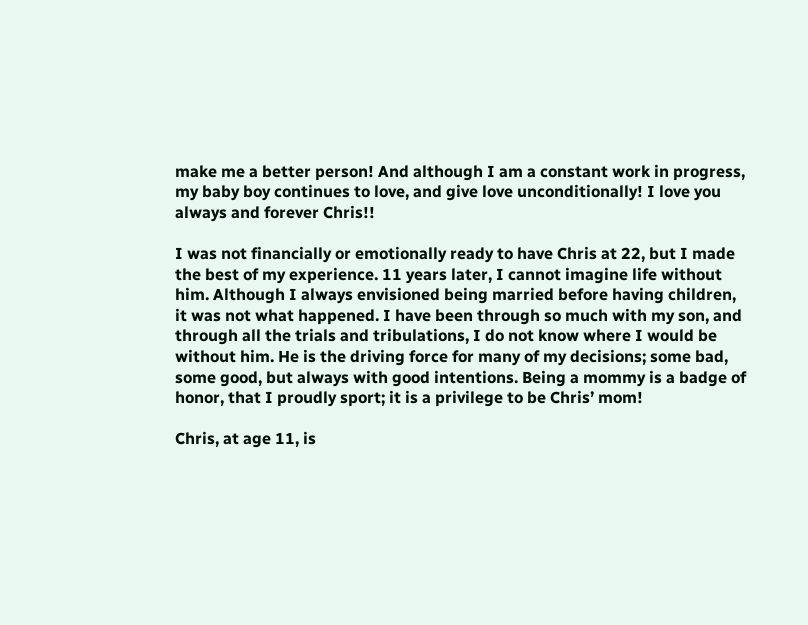make me a better person! And although I am a constant work in progress, my baby boy continues to love, and give love unconditionally! I love you always and forever Chris!!

I was not financially or emotionally ready to have Chris at 22, but I made the best of my experience. 11 years later, I cannot imagine life without him. Although I always envisioned being married before having children, it was not what happened. I have been through so much with my son, and through all the trials and tribulations, I do not know where I would be without him. He is the driving force for many of my decisions; some bad, some good, but always with good intentions. Being a mommy is a badge of honor, that I proudly sport; it is a privilege to be Chris’ mom!

Chris, at age 11, is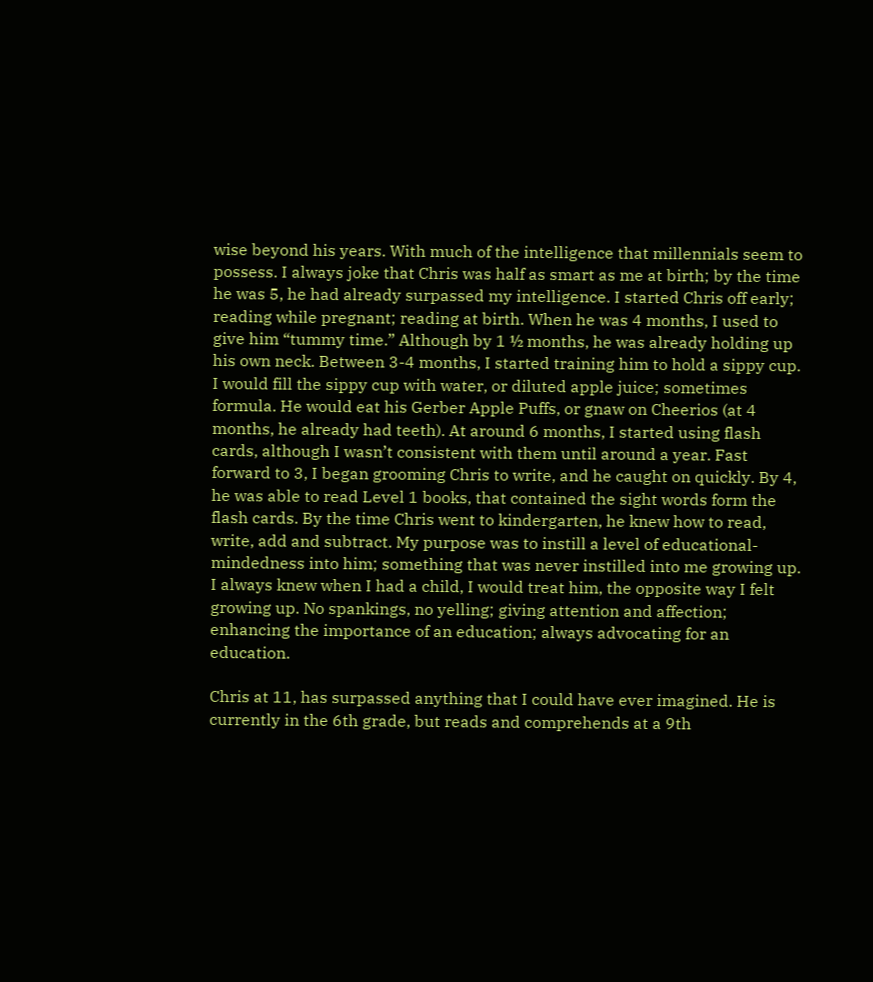wise beyond his years. With much of the intelligence that millennials seem to possess. I always joke that Chris was half as smart as me at birth; by the time he was 5, he had already surpassed my intelligence. I started Chris off early; reading while pregnant; reading at birth. When he was 4 months, I used to give him “tummy time.” Although by 1 ½ months, he was already holding up his own neck. Between 3-4 months, I started training him to hold a sippy cup. I would fill the sippy cup with water, or diluted apple juice; sometimes formula. He would eat his Gerber Apple Puffs, or gnaw on Cheerios (at 4 months, he already had teeth). At around 6 months, I started using flash cards, although I wasn’t consistent with them until around a year. Fast forward to 3, I began grooming Chris to write, and he caught on quickly. By 4, he was able to read Level 1 books, that contained the sight words form the flash cards. By the time Chris went to kindergarten, he knew how to read, write, add and subtract. My purpose was to instill a level of educational- mindedness into him; something that was never instilled into me growing up. I always knew when I had a child, I would treat him, the opposite way I felt growing up. No spankings, no yelling; giving attention and affection; enhancing the importance of an education; always advocating for an education.

Chris at 11, has surpassed anything that I could have ever imagined. He is currently in the 6th grade, but reads and comprehends at a 9th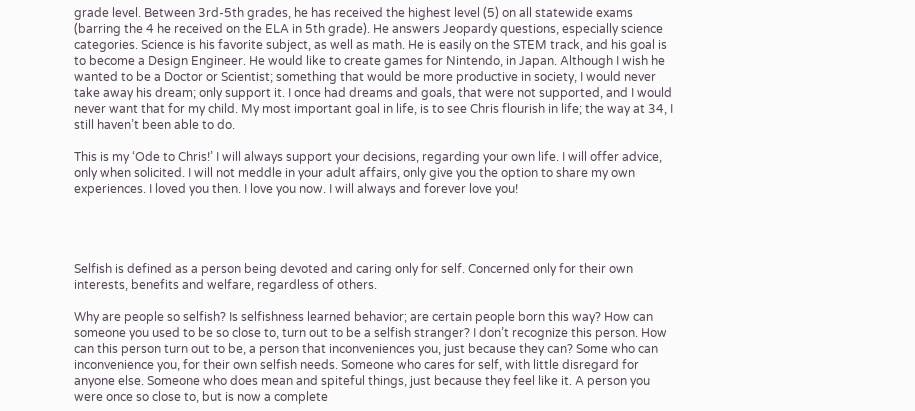grade level. Between 3rd-5th grades, he has received the highest level (5) on all statewide exams (barring the 4 he received on the ELA in 5th grade). He answers Jeopardy questions, especially science categories. Science is his favorite subject, as well as math. He is easily on the STEM track, and his goal is to become a Design Engineer. He would like to create games for Nintendo, in Japan. Although I wish he wanted to be a Doctor or Scientist; something that would be more productive in society, I would never take away his dream; only support it. I once had dreams and goals, that were not supported, and I would never want that for my child. My most important goal in life, is to see Chris flourish in life; the way at 34, I still haven’t been able to do.

This is my ‘Ode to Chris!’ I will always support your decisions, regarding your own life. I will offer advice, only when solicited. I will not meddle in your adult affairs, only give you the option to share my own experiences. I loved you then. I love you now. I will always and forever love you!




Selfish is defined as a person being devoted and caring only for self. Concerned only for their own interests, benefits and welfare, regardless of others.

Why are people so selfish? Is selfishness learned behavior; are certain people born this way? How can someone you used to be so close to, turn out to be a selfish stranger? I don’t recognize this person. How can this person turn out to be, a person that inconveniences you, just because they can? Some who can inconvenience you, for their own selfish needs. Someone who cares for self, with little disregard for anyone else. Someone who does mean and spiteful things, just because they feel like it. A person you were once so close to, but is now a complete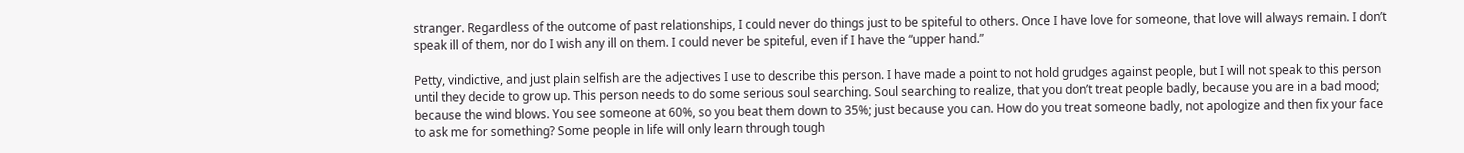stranger. Regardless of the outcome of past relationships, I could never do things just to be spiteful to others. Once I have love for someone, that love will always remain. I don’t speak ill of them, nor do I wish any ill on them. I could never be spiteful, even if I have the “upper hand.”

Petty, vindictive, and just plain selfish are the adjectives I use to describe this person. I have made a point to not hold grudges against people, but I will not speak to this person until they decide to grow up. This person needs to do some serious soul searching. Soul searching to realize, that you don’t treat people badly, because you are in a bad mood; because the wind blows. You see someone at 60%, so you beat them down to 35%; just because you can. How do you treat someone badly, not apologize and then fix your face to ask me for something? Some people in life will only learn through tough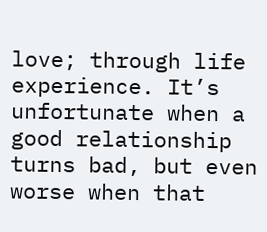love; through life experience. It’s unfortunate when a good relationship turns bad, but even worse when that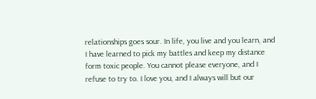relationships goes sour. In life, you live and you learn, and I have learned to pick my battles and keep my distance form toxic people. You cannot please everyone, and I refuse to try to. I love you, and I always will but our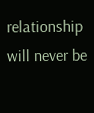relationship will never be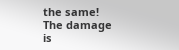the same! The damage is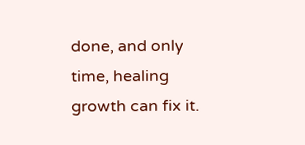done, and only time, healing growth can fix it.